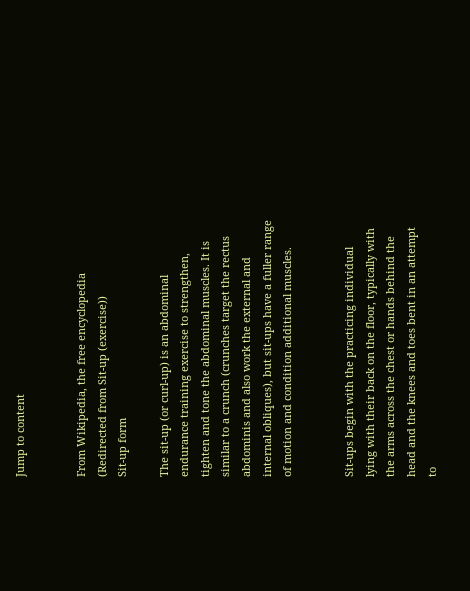Jump to content


From Wikipedia, the free encyclopedia
(Redirected from Sit-up (exercise))
Sit-up form

The sit-up (or curl-up) is an abdominal endurance training exercise to strengthen, tighten and tone the abdominal muscles. It is similar to a crunch (crunches target the rectus abdominis and also work the external and internal obliques), but sit-ups have a fuller range of motion and condition additional muscles.


Sit-ups begin with the practicing individual lying with their back on the floor, typically with the arms across the chest or hands behind the head and the knees and toes bent in an attempt to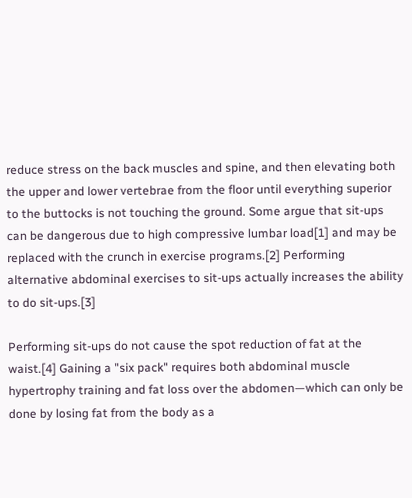reduce stress on the back muscles and spine, and then elevating both the upper and lower vertebrae from the floor until everything superior to the buttocks is not touching the ground. Some argue that sit-ups can be dangerous due to high compressive lumbar load[1] and may be replaced with the crunch in exercise programs.[2] Performing alternative abdominal exercises to sit-ups actually increases the ability to do sit-ups.[3]

Performing sit-ups do not cause the spot reduction of fat at the waist.[4] Gaining a "six pack" requires both abdominal muscle hypertrophy training and fat loss over the abdomen—which can only be done by losing fat from the body as a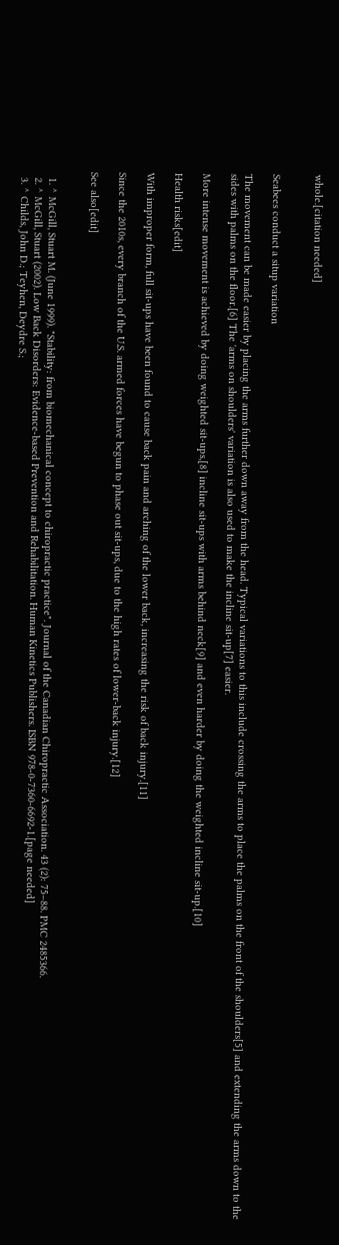whole.[citation needed]


Seabees conduct a situp variation

The movement can be made easier by placing the arms further down away from the head. Typical variations to this include crossing the arms to place the palms on the front of the shoulders[5] and extending the arms down to the sides with palms on the floor.[6] The 'arms on shoulders' variation is also used to make the incline sit-up[7] easier.

More intense movement is achieved by doing weighted sit-ups,[8] incline sit-ups with arms behind neck[9] and even harder by doing the weighted incline sit-up.[10]

Health risks[edit]

With improper form, full sit-ups have been found to cause back pain and arching of the lower back, increasing the risk of back injury.[11]

Since the 2010s, every branch of the U.S. armed forces have begun to phase out sit-ups, due to the high rates of lower-back injury.[12]

See also[edit]


  1. ^ McGill, Stuart M. (June 1999). "Stability: from biomechanical concept to chiropractic practice". Journal of the Canadian Chiropractic Association. 43 (2): 75–88. PMC 2485366.
  2. ^ McGill, Stuart (2002). Low Back Disorders: Evidence-based Prevention and Rehabilitation. Human Kinetics Publishers. ISBN 978-0-7360-6692-1.[page needed]
  3. ^ Childs, John D.; Teyhen, Deydre S.;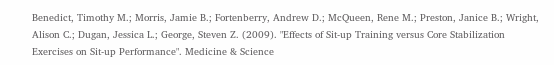Benedict, Timothy M.; Morris, Jamie B.; Fortenberry, Andrew D.; McQueen, Rene M.; Preston, Janice B.; Wright, Alison C.; Dugan, Jessica L.; George, Steven Z. (2009). "Effects of Sit-up Training versus Core Stabilization Exercises on Sit-up Performance". Medicine & Science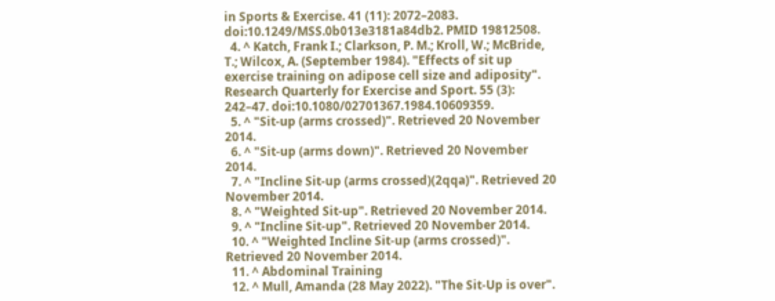in Sports & Exercise. 41 (11): 2072–2083. doi:10.1249/MSS.0b013e3181a84db2. PMID 19812508.
  4. ^ Katch, Frank I.; Clarkson, P. M.; Kroll, W.; McBride, T.; Wilcox, A. (September 1984). "Effects of sit up exercise training on adipose cell size and adiposity". Research Quarterly for Exercise and Sport. 55 (3): 242–47. doi:10.1080/02701367.1984.10609359.
  5. ^ "Sit-up (arms crossed)". Retrieved 20 November 2014.
  6. ^ "Sit-up (arms down)". Retrieved 20 November 2014.
  7. ^ "Incline Sit-up (arms crossed)(2qqa)". Retrieved 20 November 2014.
  8. ^ "Weighted Sit-up". Retrieved 20 November 2014.
  9. ^ "Incline Sit-up". Retrieved 20 November 2014.
  10. ^ "Weighted Incline Sit-up (arms crossed)". Retrieved 20 November 2014.
  11. ^ Abdominal Training
  12. ^ Mull, Amanda (28 May 2022). "The Sit-Up is over".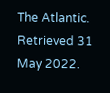The Atlantic. Retrieved 31 May 2022.